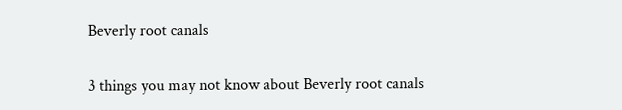Beverly root canals

3 things you may not know about Beverly root canals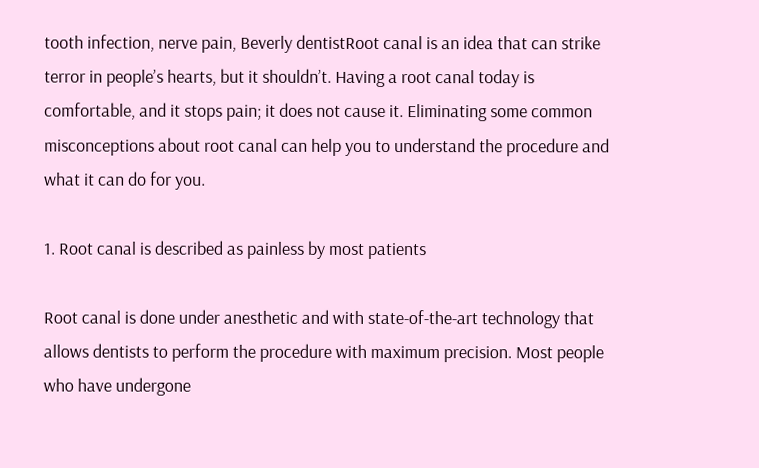tooth infection, nerve pain, Beverly dentistRoot canal is an idea that can strike terror in people’s hearts, but it shouldn’t. Having a root canal today is comfortable, and it stops pain; it does not cause it. Eliminating some common misconceptions about root canal can help you to understand the procedure and what it can do for you.

1. Root canal is described as painless by most patients

Root canal is done under anesthetic and with state-of-the-art technology that allows dentists to perform the procedure with maximum precision. Most people who have undergone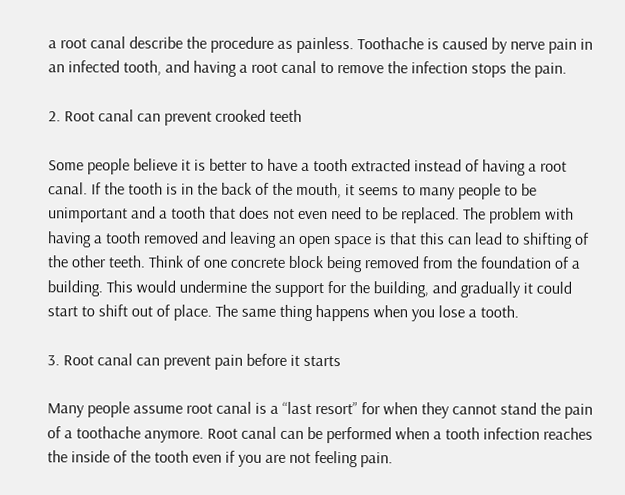a root canal describe the procedure as painless. Toothache is caused by nerve pain in an infected tooth, and having a root canal to remove the infection stops the pain.

2. Root canal can prevent crooked teeth

Some people believe it is better to have a tooth extracted instead of having a root canal. If the tooth is in the back of the mouth, it seems to many people to be unimportant and a tooth that does not even need to be replaced. The problem with having a tooth removed and leaving an open space is that this can lead to shifting of the other teeth. Think of one concrete block being removed from the foundation of a building. This would undermine the support for the building, and gradually it could start to shift out of place. The same thing happens when you lose a tooth.

3. Root canal can prevent pain before it starts

Many people assume root canal is a “last resort” for when they cannot stand the pain of a toothache anymore. Root canal can be performed when a tooth infection reaches the inside of the tooth even if you are not feeling pain.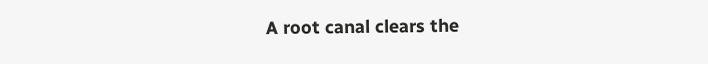A root canal clears the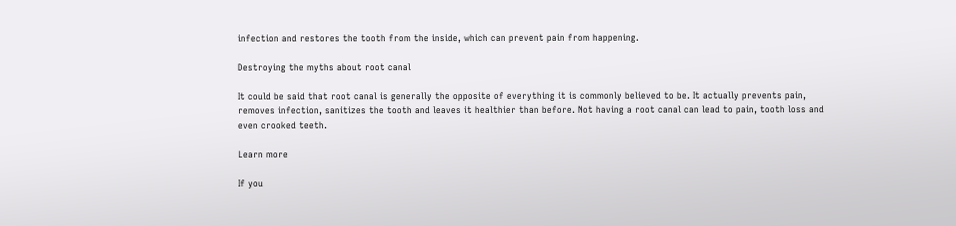infection and restores the tooth from the inside, which can prevent pain from happening.

Destroying the myths about root canal

It could be said that root canal is generally the opposite of everything it is commonly believed to be. It actually prevents pain, removes infection, sanitizes the tooth and leaves it healthier than before. Not having a root canal can lead to pain, tooth loss and even crooked teeth.

Learn more

If you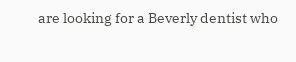are looking for a Beverly dentist who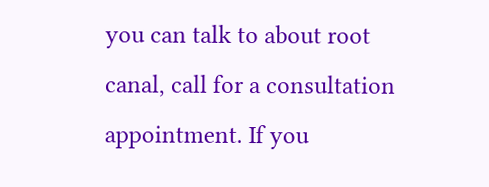you can talk to about root canal, call for a consultation appointment. If you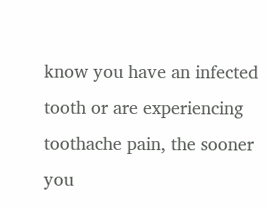know you have an infected tooth or are experiencing toothache pain, the sooner you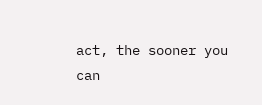act, the sooner you can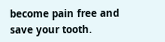become pain free and save your tooth.